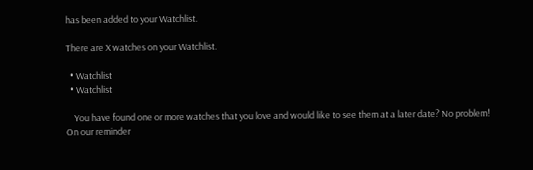has been added to your Watchlist.

There are X watches on your Watchlist.

  • Watchlist
  • Watchlist

    You have found one or more watches that you love and would like to see them at a later date? No problem! On our reminder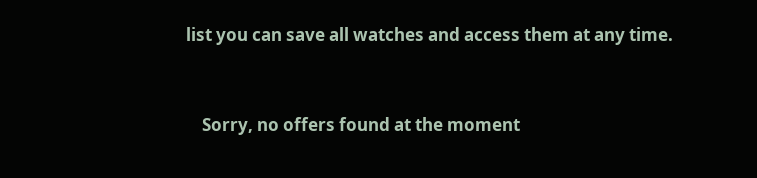list you can save all watches and access them at any time.


    Sorry, no offers found at the moment